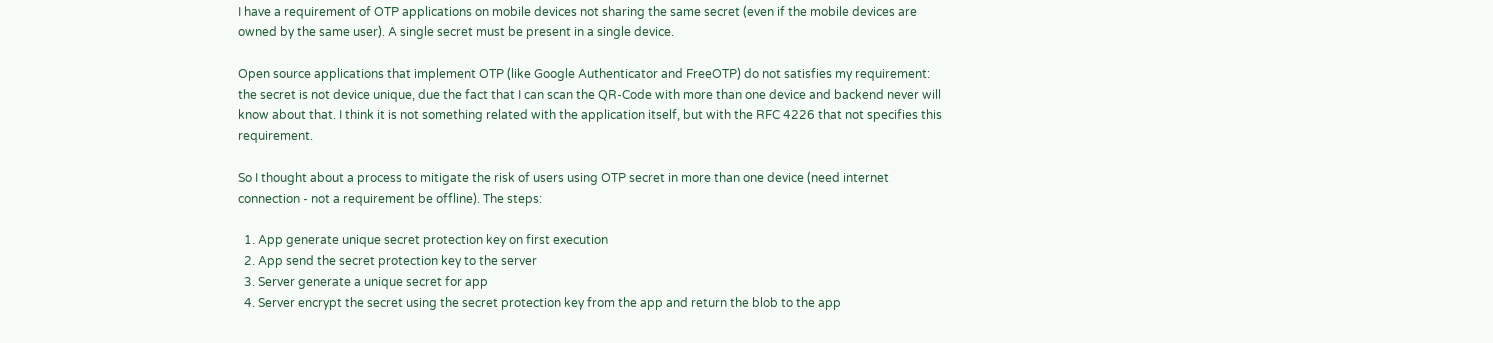I have a requirement of OTP applications on mobile devices not sharing the same secret (even if the mobile devices are owned by the same user). A single secret must be present in a single device.

Open source applications that implement OTP (like Google Authenticator and FreeOTP) do not satisfies my requirement: the secret is not device unique, due the fact that I can scan the QR-Code with more than one device and backend never will know about that. I think it is not something related with the application itself, but with the RFC 4226 that not specifies this requirement.

So I thought about a process to mitigate the risk of users using OTP secret in more than one device (need internet connection - not a requirement be offline). The steps:

  1. App generate unique secret protection key on first execution
  2. App send the secret protection key to the server
  3. Server generate a unique secret for app
  4. Server encrypt the secret using the secret protection key from the app and return the blob to the app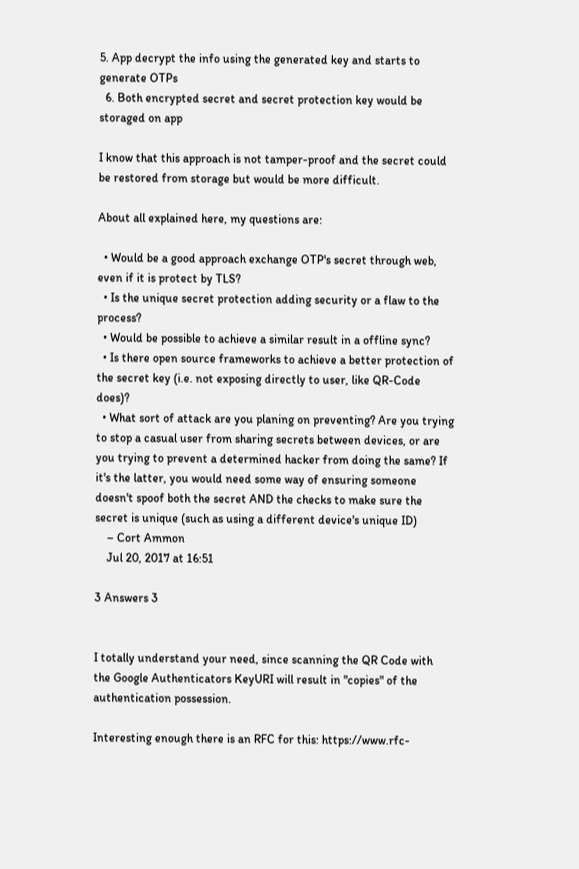5. App decrypt the info using the generated key and starts to generate OTPs
  6. Both encrypted secret and secret protection key would be storaged on app

I know that this approach is not tamper-proof and the secret could be restored from storage but would be more difficult.

About all explained here, my questions are:

  • Would be a good approach exchange OTP's secret through web, even if it is protect by TLS?
  • Is the unique secret protection adding security or a flaw to the process?
  • Would be possible to achieve a similar result in a offline sync?
  • Is there open source frameworks to achieve a better protection of the secret key (i.e. not exposing directly to user, like QR-Code does)?
  • What sort of attack are you planing on preventing? Are you trying to stop a casual user from sharing secrets between devices, or are you trying to prevent a determined hacker from doing the same? If it's the latter, you would need some way of ensuring someone doesn't spoof both the secret AND the checks to make sure the secret is unique (such as using a different device's unique ID)
    – Cort Ammon
    Jul 20, 2017 at 16:51

3 Answers 3


I totally understand your need, since scanning the QR Code with the Google Authenticators KeyURI will result in "copies" of the authentication possession.

Interesting enough there is an RFC for this: https://www.rfc-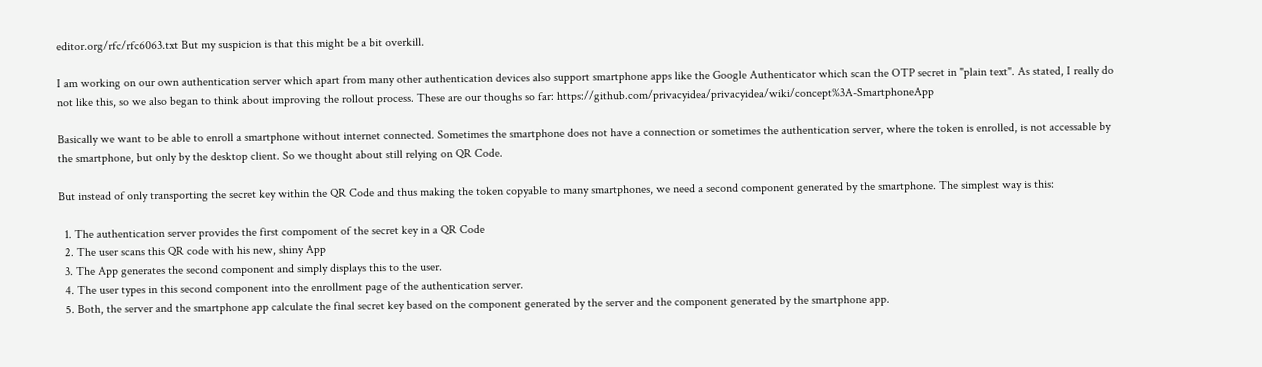editor.org/rfc/rfc6063.txt But my suspicion is that this might be a bit overkill.

I am working on our own authentication server which apart from many other authentication devices also support smartphone apps like the Google Authenticator which scan the OTP secret in "plain text". As stated, I really do not like this, so we also began to think about improving the rollout process. These are our thoughs so far: https://github.com/privacyidea/privacyidea/wiki/concept%3A-SmartphoneApp

Basically we want to be able to enroll a smartphone without internet connected. Sometimes the smartphone does not have a connection or sometimes the authentication server, where the token is enrolled, is not accessable by the smartphone, but only by the desktop client. So we thought about still relying on QR Code.

But instead of only transporting the secret key within the QR Code and thus making the token copyable to many smartphones, we need a second component generated by the smartphone. The simplest way is this:

  1. The authentication server provides the first compoment of the secret key in a QR Code
  2. The user scans this QR code with his new, shiny App
  3. The App generates the second component and simply displays this to the user.
  4. The user types in this second component into the enrollment page of the authentication server.
  5. Both, the server and the smartphone app calculate the final secret key based on the component generated by the server and the component generated by the smartphone app.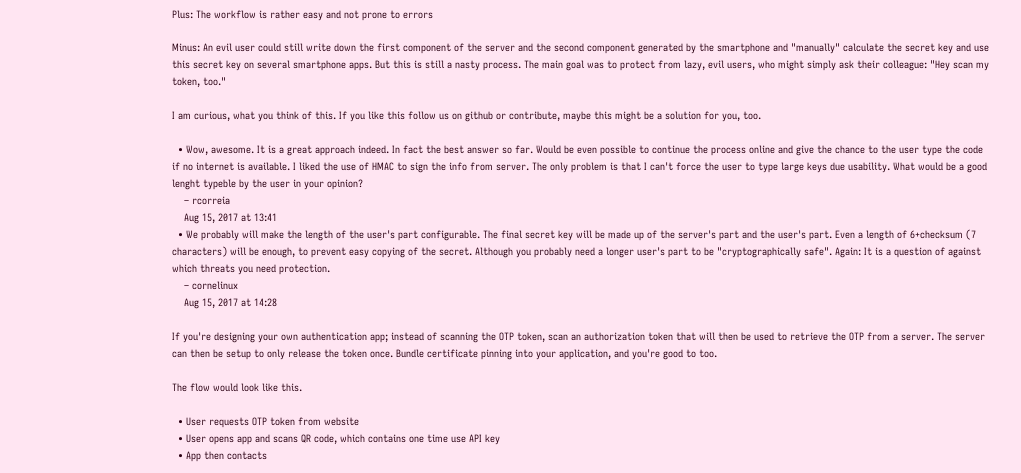Plus: The workflow is rather easy and not prone to errors

Minus: An evil user could still write down the first component of the server and the second component generated by the smartphone and "manually" calculate the secret key and use this secret key on several smartphone apps. But this is still a nasty process. The main goal was to protect from lazy, evil users, who might simply ask their colleague: "Hey scan my token, too."

I am curious, what you think of this. If you like this follow us on github or contribute, maybe this might be a solution for you, too.

  • Wow, awesome. It is a great approach indeed. In fact the best answer so far. Would be even possible to continue the process online and give the chance to the user type the code if no internet is available. I liked the use of HMAC to sign the info from server. The only problem is that I can't force the user to type large keys due usability. What would be a good lenght typeble by the user in your opinion?
    – rcorreia
    Aug 15, 2017 at 13:41
  • We probably will make the length of the user's part configurable. The final secret key will be made up of the server's part and the user's part. Even a length of 6+checksum (7 characters) will be enough, to prevent easy copying of the secret. Although you probably need a longer user's part to be "cryptographically safe". Again: It is a question of against which threats you need protection.
    – cornelinux
    Aug 15, 2017 at 14:28

If you're designing your own authentication app; instead of scanning the OTP token, scan an authorization token that will then be used to retrieve the OTP from a server. The server can then be setup to only release the token once. Bundle certificate pinning into your application, and you're good to too.

The flow would look like this.

  • User requests OTP token from website
  • User opens app and scans QR code, which contains one time use API key
  • App then contacts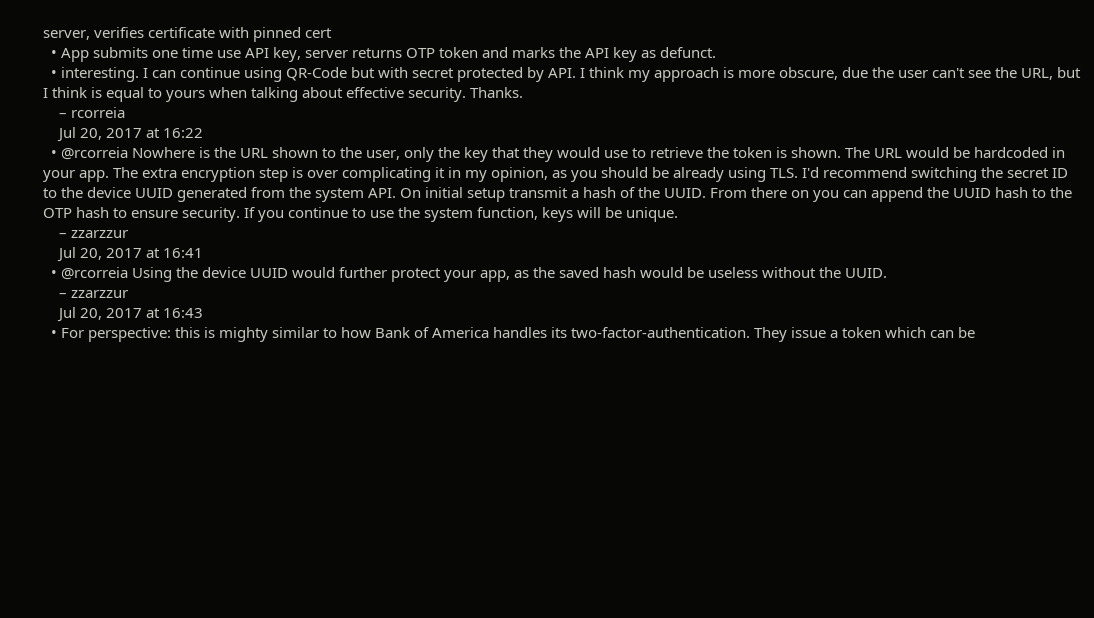server, verifies certificate with pinned cert
  • App submits one time use API key, server returns OTP token and marks the API key as defunct.
  • interesting. I can continue using QR-Code but with secret protected by API. I think my approach is more obscure, due the user can't see the URL, but I think is equal to yours when talking about effective security. Thanks.
    – rcorreia
    Jul 20, 2017 at 16:22
  • @rcorreia Nowhere is the URL shown to the user, only the key that they would use to retrieve the token is shown. The URL would be hardcoded in your app. The extra encryption step is over complicating it in my opinion, as you should be already using TLS. I'd recommend switching the secret ID to the device UUID generated from the system API. On initial setup transmit a hash of the UUID. From there on you can append the UUID hash to the OTP hash to ensure security. If you continue to use the system function, keys will be unique.
    – zzarzzur
    Jul 20, 2017 at 16:41
  • @rcorreia Using the device UUID would further protect your app, as the saved hash would be useless without the UUID.
    – zzarzzur
    Jul 20, 2017 at 16:43
  • For perspective: this is mighty similar to how Bank of America handles its two-factor-authentication. They issue a token which can be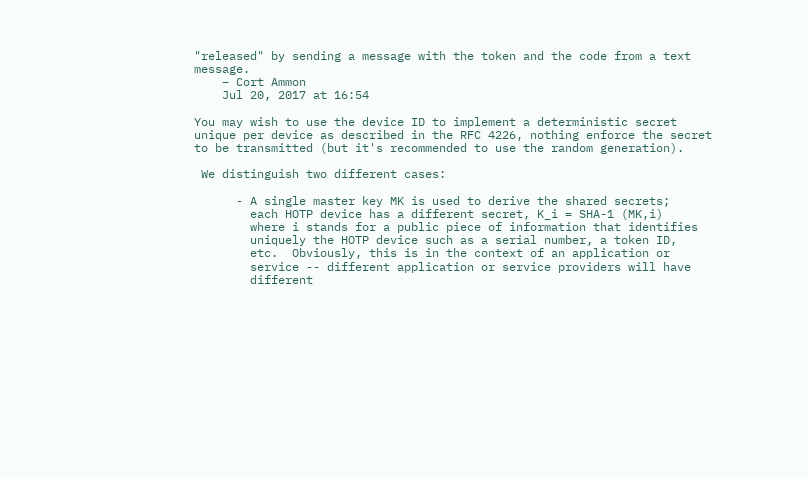"released" by sending a message with the token and the code from a text message.
    – Cort Ammon
    Jul 20, 2017 at 16:54

You may wish to use the device ID to implement a deterministic secret unique per device as described in the RFC 4226, nothing enforce the secret to be transmitted (but it's recommended to use the random generation).

 We distinguish two different cases:

      - A single master key MK is used to derive the shared secrets;
        each HOTP device has a different secret, K_i = SHA-1 (MK,i)
        where i stands for a public piece of information that identifies
        uniquely the HOTP device such as a serial number, a token ID,
        etc.  Obviously, this is in the context of an application or
        service -- different application or service providers will have
        different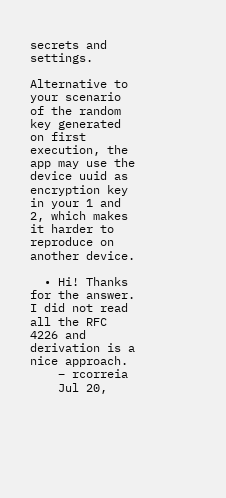secrets and settings.

Alternative to your scenario of the random key generated on first execution, the app may use the device uuid as encryption key in your 1 and 2, which makes it harder to reproduce on another device.

  • Hi! Thanks for the answer. I did not read all the RFC 4226 and derivation is a nice approach.
    – rcorreia
    Jul 20,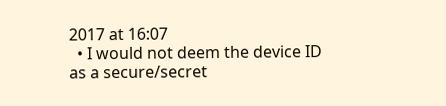2017 at 16:07
  • I would not deem the device ID as a secure/secret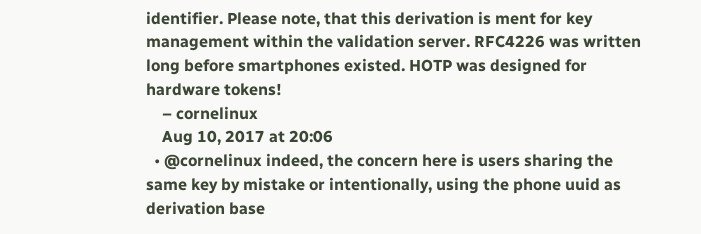identifier. Please note, that this derivation is ment for key management within the validation server. RFC4226 was written long before smartphones existed. HOTP was designed for hardware tokens!
    – cornelinux
    Aug 10, 2017 at 20:06
  • @cornelinux indeed, the concern here is users sharing the same key by mistake or intentionally, using the phone uuid as derivation base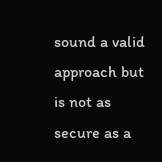sound a valid approach but is not as secure as a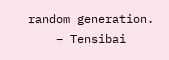random generation.
    – Tensibai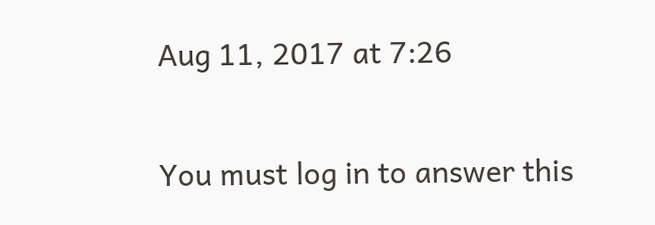Aug 11, 2017 at 7:26

You must log in to answer this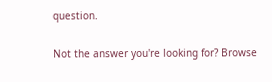question.

Not the answer you're looking for? Browse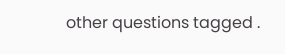other questions tagged .